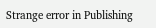Strange error in Publishing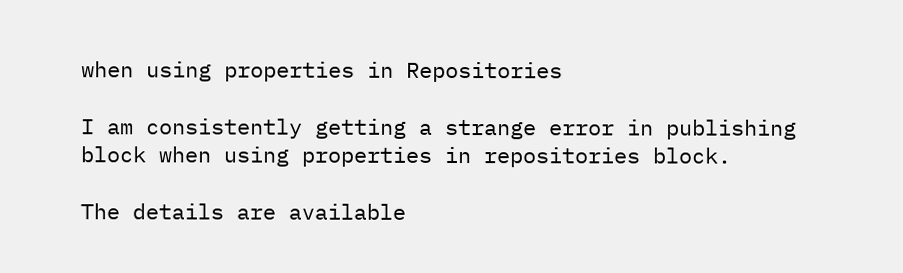when using properties in Repositories

I am consistently getting a strange error in publishing block when using properties in repositories block.

The details are available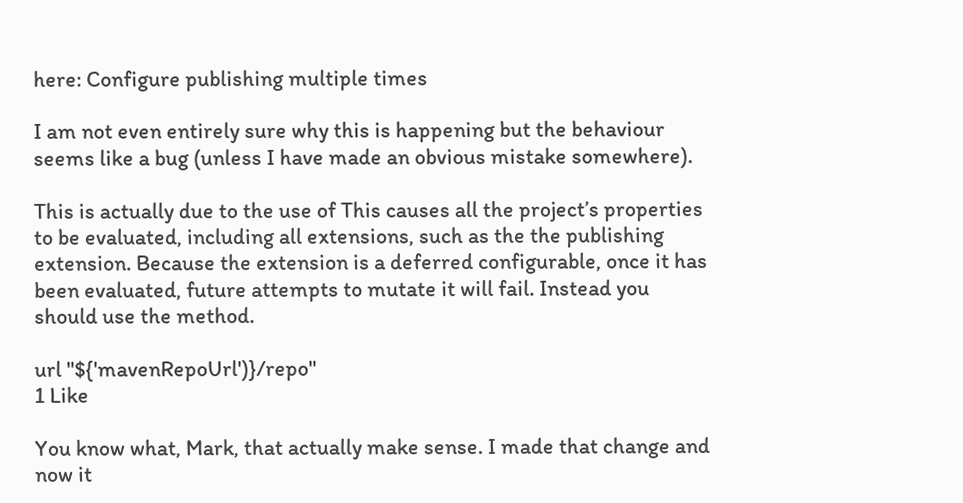here: Configure publishing multiple times

I am not even entirely sure why this is happening but the behaviour seems like a bug (unless I have made an obvious mistake somewhere).

This is actually due to the use of This causes all the project’s properties to be evaluated, including all extensions, such as the the publishing extension. Because the extension is a deferred configurable, once it has been evaluated, future attempts to mutate it will fail. Instead you should use the method.

url "${'mavenRepoUrl')}/repo"
1 Like

You know what, Mark, that actually make sense. I made that change and now it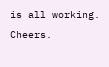is all working. Cheers.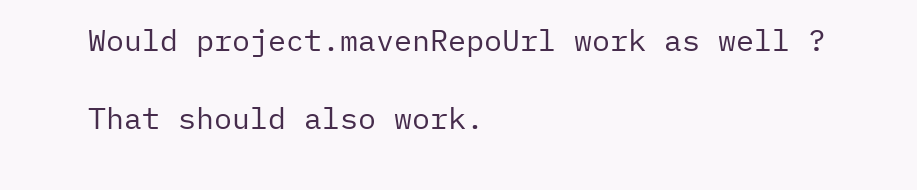Would project.mavenRepoUrl work as well ?

That should also work.